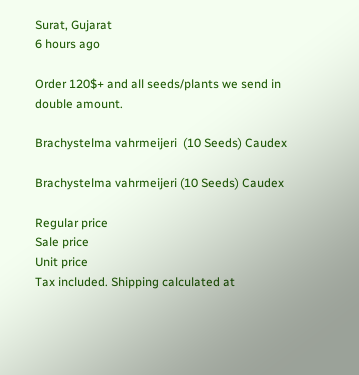Surat, Gujarat
6 hours ago

Order 120$+ and all seeds/plants we send in double amount.

Brachystelma vahrmeijeri  (10 Seeds) Caudex

Brachystelma vahrmeijeri (10 Seeds) Caudex

Regular price
Sale price
Unit price
Tax included. Shipping calculated at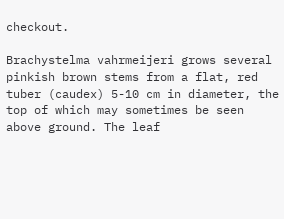checkout.

Brachystelma vahrmeijeri grows several pinkish brown stems from a flat, red tuber (caudex) 5-10 cm in diameter, the top of which may sometimes be seen above ground. The leaf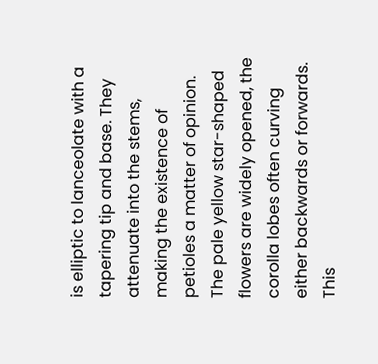is elliptic to lanceolate with a tapering tip and base. They attenuate into the stems, making the existence of petioles a matter of opinion. The pale yellow star-shaped flowers are widely opened, the corolla lobes often curving either backwards or forwards. This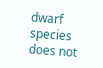dwarf species does not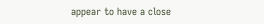appear to have a close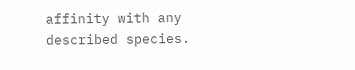affinity with any described species.